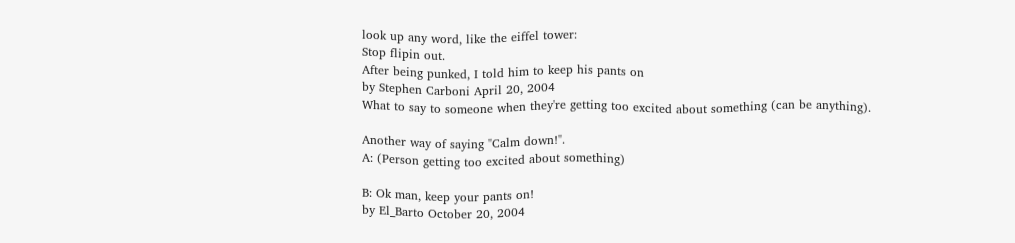look up any word, like the eiffel tower:
Stop flipin out.
After being punked, I told him to keep his pants on
by Stephen Carboni April 20, 2004
What to say to someone when they're getting too excited about something (can be anything).

Another way of saying "Calm down!".
A: (Person getting too excited about something)

B: Ok man, keep your pants on!
by El_Barto October 20, 2004